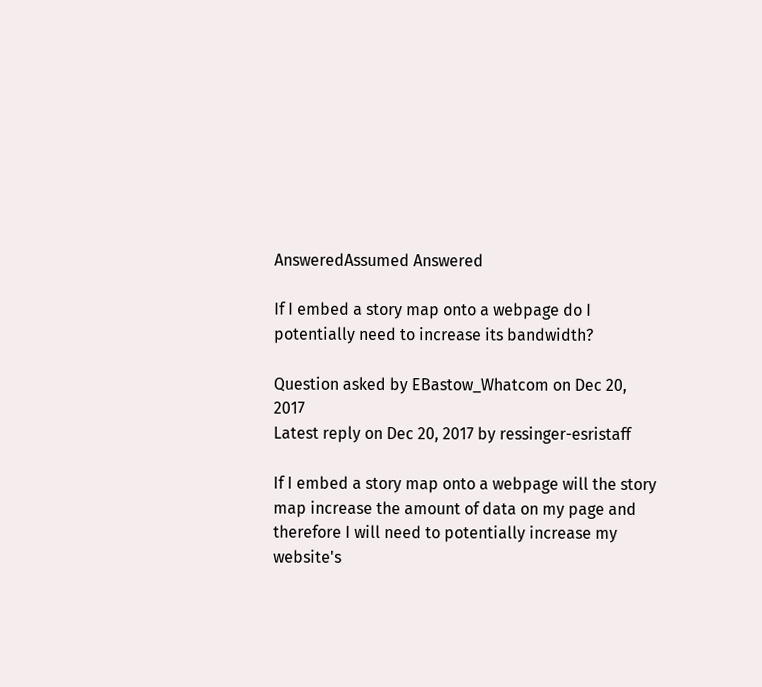AnsweredAssumed Answered

If I embed a story map onto a webpage do I potentially need to increase its bandwidth?

Question asked by EBastow_Whatcom on Dec 20, 2017
Latest reply on Dec 20, 2017 by ressinger-esristaff

If I embed a story map onto a webpage will the story map increase the amount of data on my page and therefore I will need to potentially increase my website's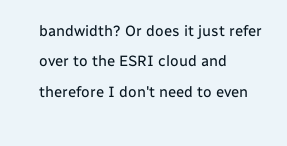bandwidth? Or does it just refer over to the ESRI cloud and therefore I don't need to even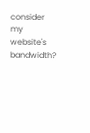consider my website's bandwidth?